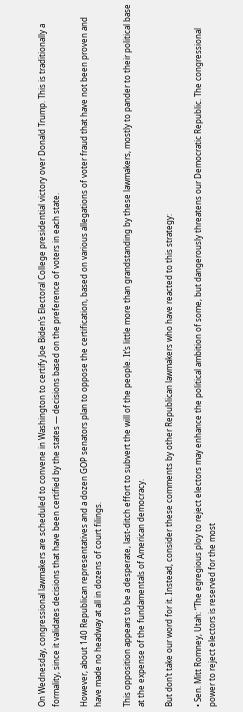On Wednesday, congressional lawmakers are scheduled to convene in Washington to certify Joe Biden’s Electoral College presidential victory over Donald Trump. This is traditionally a formality, since it validates decisions that have been certified by the states — decisions based on the preference of voters in each state.

However, about 140 Republican representatives and a dozen GOP senators plan to oppose the certification, based on various allegations of voter fraud that have not been proven and have made no headway at all in dozens of court filings.

This opposition appears to be a desperate, last-ditch effort to subvert the will of the people. It’s little more than grandstanding by these lawmakers, mostly to pander to their political base at the expense of the fundamentals of American democracy.

But don’t take our word for it. Instead, consider these comments by other Republican lawmakers who have reacted to this strategy:

• Sen. Mitt Romney, Utah: “The egregious ploy to reject electors may enhance the political ambition of some, but dangerously threatens our Democratic Republic. The congressional power to reject electors is reserved for the most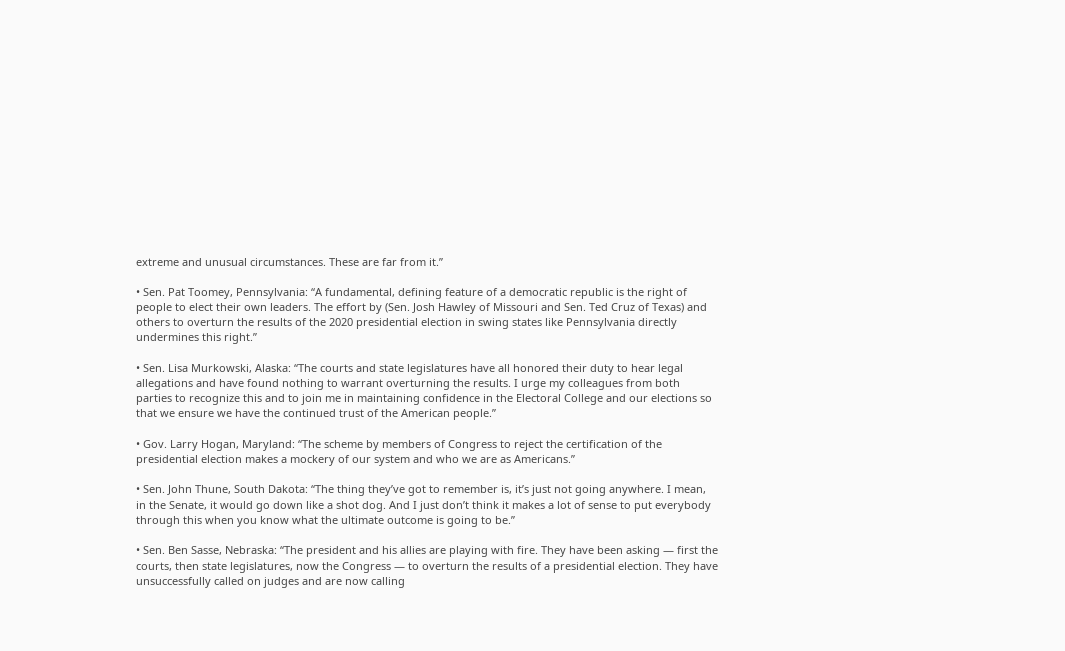extreme and unusual circumstances. These are far from it.”

• Sen. Pat Toomey, Pennsylvania: “A fundamental, defining feature of a democratic republic is the right of people to elect their own leaders. The effort by (Sen. Josh Hawley of Missouri and Sen. Ted Cruz of Texas) and others to overturn the results of the 2020 presidential election in swing states like Pennsylvania directly undermines this right.”

• Sen. Lisa Murkowski, Alaska: “The courts and state legislatures have all honored their duty to hear legal allegations and have found nothing to warrant overturning the results. I urge my colleagues from both parties to recognize this and to join me in maintaining confidence in the Electoral College and our elections so that we ensure we have the continued trust of the American people.”

• Gov. Larry Hogan, Maryland: “The scheme by members of Congress to reject the certification of the presidential election makes a mockery of our system and who we are as Americans.”

• Sen. John Thune, South Dakota: “The thing they’ve got to remember is, it’s just not going anywhere. I mean, in the Senate, it would go down like a shot dog. And I just don’t think it makes a lot of sense to put everybody through this when you know what the ultimate outcome is going to be.”

• Sen. Ben Sasse, Nebraska: “The president and his allies are playing with fire. They have been asking — first the courts, then state legislatures, now the Congress — to overturn the results of a presidential election. They have unsuccessfully called on judges and are now calling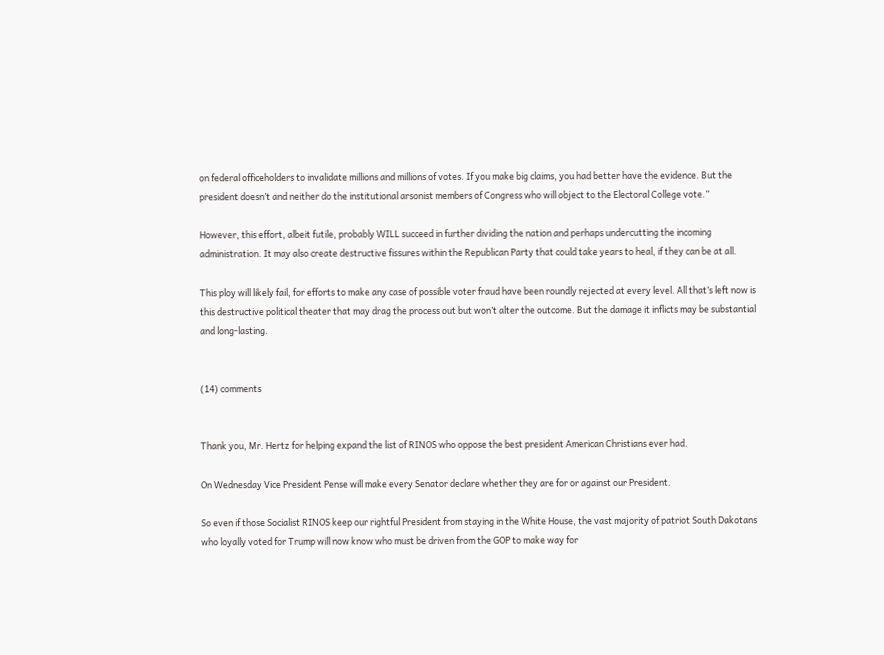on federal officeholders to invalidate millions and millions of votes. If you make big claims, you had better have the evidence. But the president doesn’t and neither do the institutional arsonist members of Congress who will object to the Electoral College vote.”

However, this effort, albeit futile, probably WILL succeed in further dividing the nation and perhaps undercutting the incoming administration. It may also create destructive fissures within the Republican Party that could take years to heal, if they can be at all.

This ploy will likely fail, for efforts to make any case of possible voter fraud have been roundly rejected at every level. All that’s left now is this destructive political theater that may drag the process out but won’t alter the outcome. But the damage it inflicts may be substantial and long-lasting.


(14) comments


Thank you, Mr. Hertz for helping expand the list of RINOS who oppose the best president American Christians ever had.

On Wednesday Vice President Pense will make every Senator declare whether they are for or against our President.

So even if those Socialist RINOS keep our rightful President from staying in the White House, the vast majority of patriot South Dakotans who loyally voted for Trump will now know who must be driven from the GOP to make way for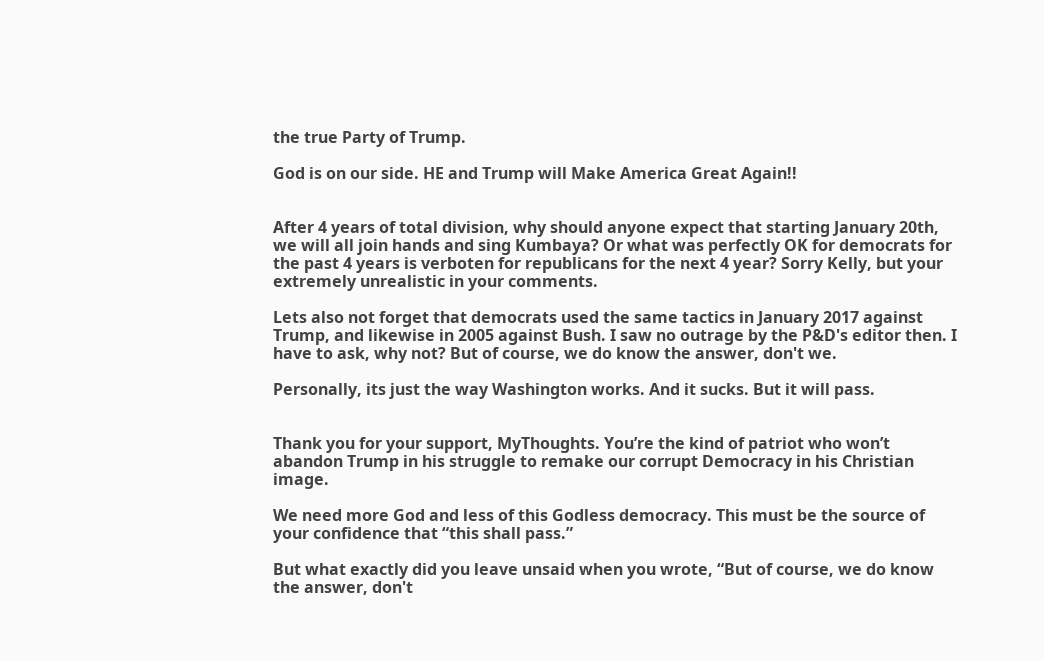the true Party of Trump.

God is on our side. HE and Trump will Make America Great Again!!


After 4 years of total division, why should anyone expect that starting January 20th, we will all join hands and sing Kumbaya? Or what was perfectly OK for democrats for the past 4 years is verboten for republicans for the next 4 year? Sorry Kelly, but your extremely unrealistic in your comments.

Lets also not forget that democrats used the same tactics in January 2017 against Trump, and likewise in 2005 against Bush. I saw no outrage by the P&D's editor then. I have to ask, why not? But of course, we do know the answer, don't we.

Personally, its just the way Washington works. And it sucks. But it will pass.


Thank you for your support, MyThoughts. You’re the kind of patriot who won’t abandon Trump in his struggle to remake our corrupt Democracy in his Christian image.

We need more God and less of this Godless democracy. This must be the source of your confidence that “this shall pass.”

But what exactly did you leave unsaid when you wrote, “But of course, we do know the answer, don't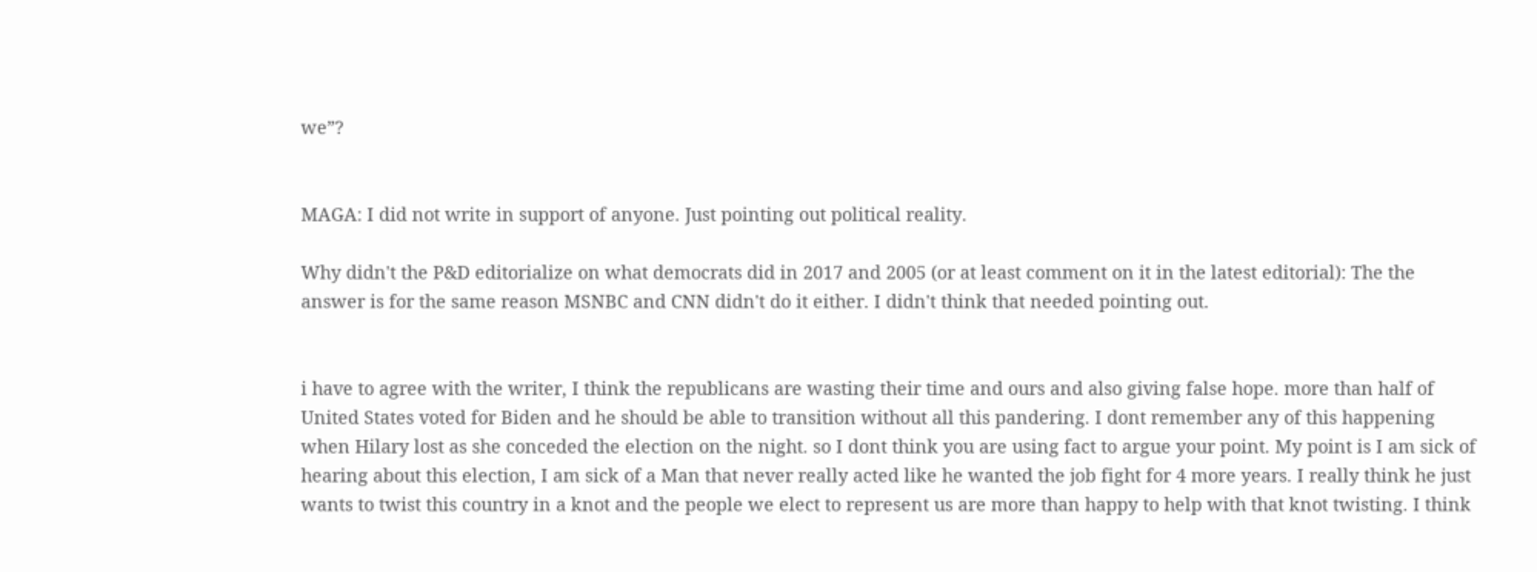we”?


MAGA: I did not write in support of anyone. Just pointing out political reality.

Why didn't the P&D editorialize on what democrats did in 2017 and 2005 (or at least comment on it in the latest editorial): The the answer is for the same reason MSNBC and CNN didn't do it either. I didn't think that needed pointing out.


i have to agree with the writer, I think the republicans are wasting their time and ours and also giving false hope. more than half of United States voted for Biden and he should be able to transition without all this pandering. I dont remember any of this happening when Hilary lost as she conceded the election on the night. so I dont think you are using fact to argue your point. My point is I am sick of hearing about this election, I am sick of a Man that never really acted like he wanted the job fight for 4 more years. I really think he just wants to twist this country in a knot and the people we elect to represent us are more than happy to help with that knot twisting. I think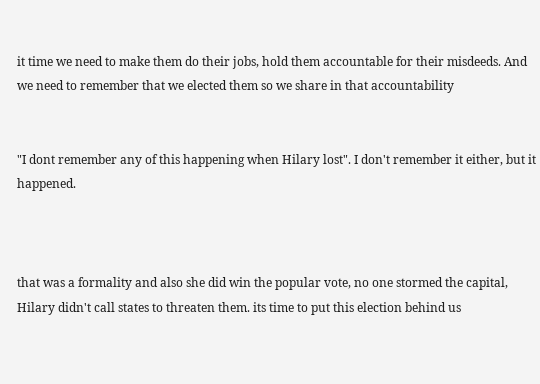it time we need to make them do their jobs, hold them accountable for their misdeeds. And we need to remember that we elected them so we share in that accountability


"I dont remember any of this happening when Hilary lost". I don't remember it either, but it happened.



that was a formality and also she did win the popular vote, no one stormed the capital, Hilary didn't call states to threaten them. its time to put this election behind us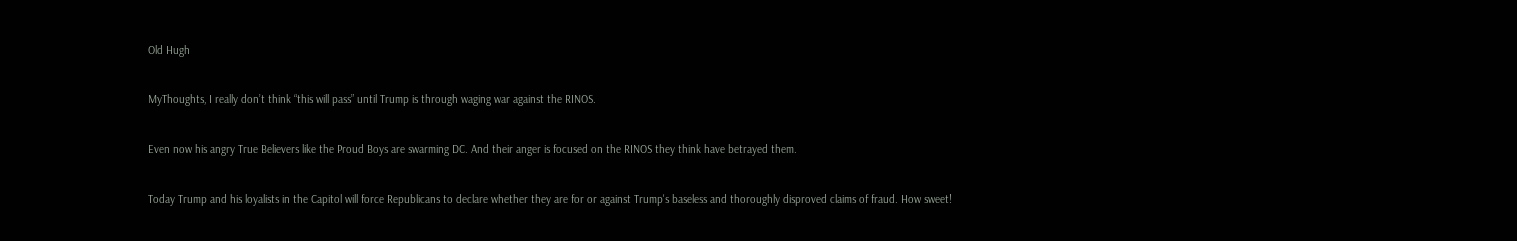Old Hugh

MyThoughts, I really don’t think “this will pass” until Trump is through waging war against the RINOS.

Even now his angry True Believers like the Proud Boys are swarming DC. And their anger is focused on the RINOS they think have betrayed them.

Today Trump and his loyalists in the Capitol will force Republicans to declare whether they are for or against Trump's baseless and thoroughly disproved claims of fraud. How sweet!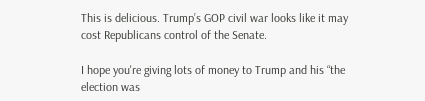This is delicious. Trump’s GOP civil war looks like it may cost Republicans control of the Senate.

I hope you're giving lots of money to Trump and his “the election was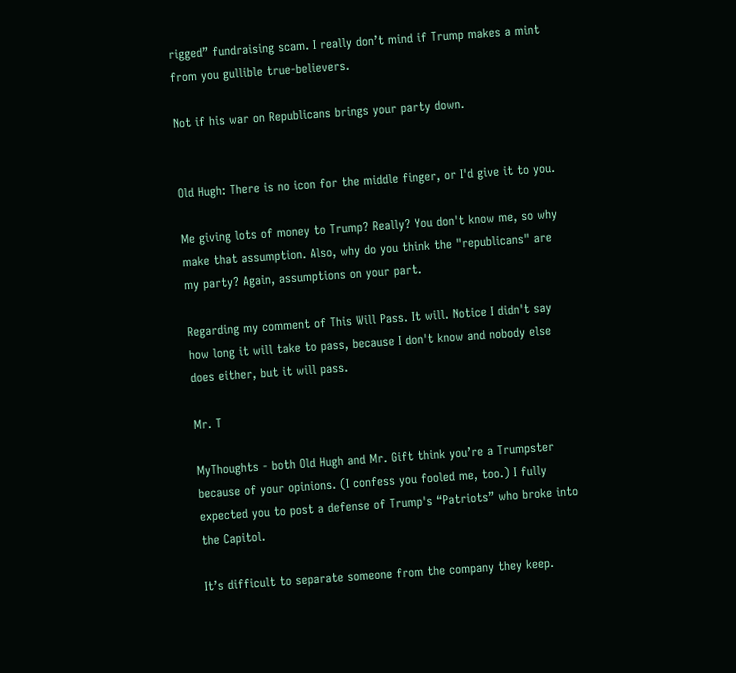rigged” fundraising scam. I really don’t mind if Trump makes a mint from you gullible true-believers.

Not if his war on Republicans brings your party down.


Old Hugh: There is no icon for the middle finger, or I'd give it to you.

Me giving lots of money to Trump? Really? You don't know me, so why make that assumption. Also, why do you think the "republicans" are my party? Again, assumptions on your part.

Regarding my comment of This Will Pass. It will. Notice I didn't say how long it will take to pass, because I don't know and nobody else does either, but it will pass.

Mr. T

MyThoughts - both Old Hugh and Mr. Gift think you’re a Trumpster because of your opinions. (I confess you fooled me, too.) I fully expected you to post a defense of Trump's “Patriots” who broke into the Capitol.

It’s difficult to separate someone from the company they keep.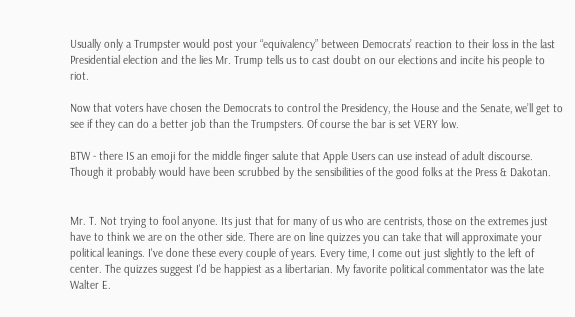Usually only a Trumpster would post your “equivalency” between Democrats’ reaction to their loss in the last Presidential election and the lies Mr. Trump tells us to cast doubt on our elections and incite his people to riot.

Now that voters have chosen the Democrats to control the Presidency, the House and the Senate, we’ll get to see if they can do a better job than the Trumpsters. Of course the bar is set VERY low.

BTW - there IS an emoji for the middle finger salute that Apple Users can use instead of adult discourse. Though it probably would have been scrubbed by the sensibilities of the good folks at the Press & Dakotan.


Mr. T. Not trying to fool anyone. Its just that for many of us who are centrists, those on the extremes just have to think we are on the other side. There are on line quizzes you can take that will approximate your political leanings. I've done these every couple of years. Every time, I come out just slightly to the left of center. The quizzes suggest I'd be happiest as a libertarian. My favorite political commentator was the late Walter E.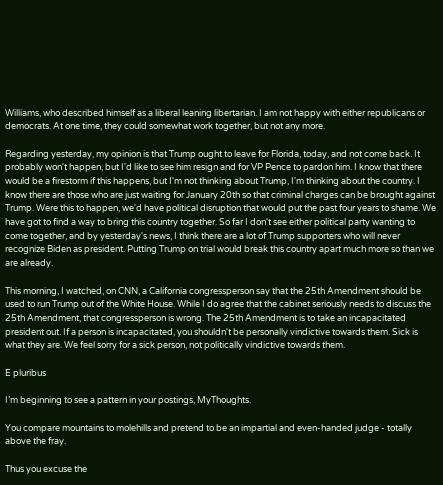Williams, who described himself as a liberal leaning libertarian. I am not happy with either republicans or democrats. At one time, they could somewhat work together, but not any more.

Regarding yesterday, my opinion is that Trump ought to leave for Florida, today, and not come back. It probably won't happen, but I'd like to see him resign and for VP Pence to pardon him. I know that there would be a firestorm if this happens, but I'm not thinking about Trump, I'm thinking about the country. I know there are those who are just waiting for January 20th so that criminal charges can be brought against Trump. Were this to happen, we'd have political disruption that would put the past four years to shame. We have got to find a way to bring this country together. So far I don't see either political party wanting to come together, and by yesterday's news, I think there are a lot of Trump supporters who will never recognize Biden as president. Putting Trump on trial would break this country apart much more so than we are already.

This morning, I watched, on CNN, a California congressperson say that the 25th Amendment should be used to run Trump out of the White House. While I do agree that the cabinet seriously needs to discuss the 25th Amendment, that congressperson is wrong. The 25th Amendment is to take an incapacitated president out. If a person is incapacitated, you shouldn't be personally vindictive towards them. Sick is what they are. We feel sorry for a sick person, not politically vindictive towards them.

E pluribus

I’m beginning to see a pattern in your postings, MyThoughts.

You compare mountains to molehills and pretend to be an impartial and even-handed judge - totally above the fray.

Thus you excuse the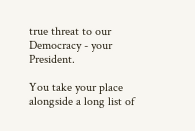true threat to our Democracy - your President.

You take your place alongside a long list of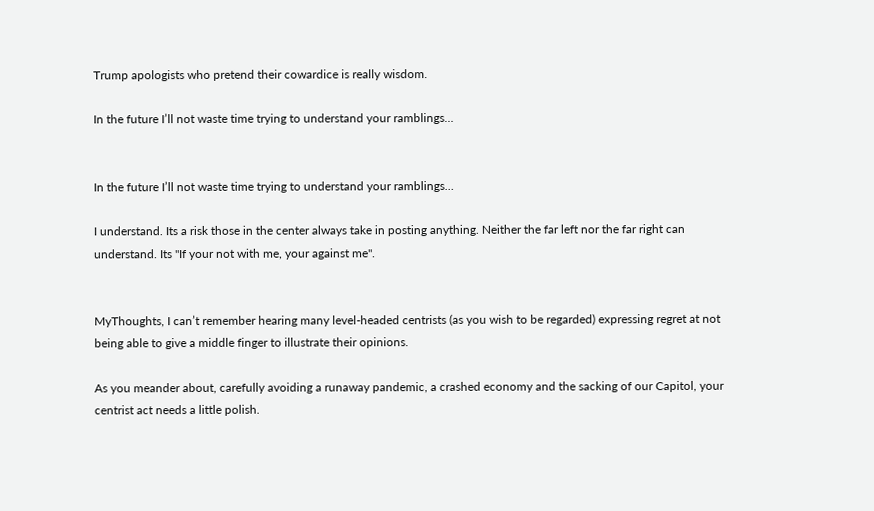Trump apologists who pretend their cowardice is really wisdom.

In the future I’ll not waste time trying to understand your ramblings…


In the future I’ll not waste time trying to understand your ramblings…

I understand. Its a risk those in the center always take in posting anything. Neither the far left nor the far right can understand. Its "If your not with me, your against me".


MyThoughts, I can’t remember hearing many level-headed centrists (as you wish to be regarded) expressing regret at not being able to give a middle finger to illustrate their opinions.

As you meander about, carefully avoiding a runaway pandemic, a crashed economy and the sacking of our Capitol, your centrist act needs a little polish.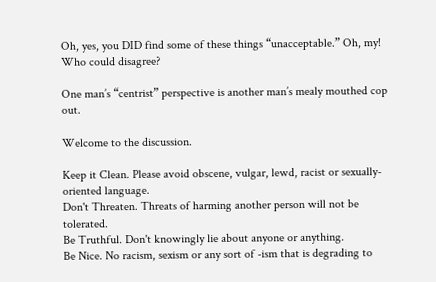Oh, yes, you DID find some of these things “unacceptable.” Oh, my! Who could disagree?

One man’s “centrist” perspective is another man’s mealy mouthed cop out.

Welcome to the discussion.

Keep it Clean. Please avoid obscene, vulgar, lewd, racist or sexually-oriented language.
Don't Threaten. Threats of harming another person will not be tolerated.
Be Truthful. Don't knowingly lie about anyone or anything.
Be Nice. No racism, sexism or any sort of -ism that is degrading to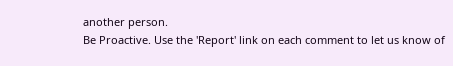another person.
Be Proactive. Use the 'Report' link on each comment to let us know of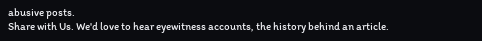abusive posts.
Share with Us. We'd love to hear eyewitness accounts, the history behind an article.